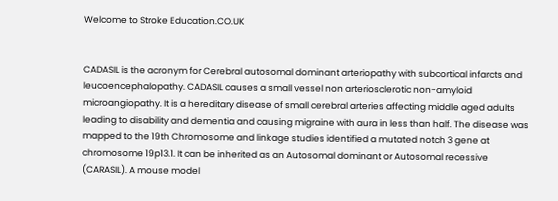Welcome to Stroke Education.CO.UK


CADASIL is the acronym for Cerebral autosomal dominant arteriopathy with subcortical infarcts and leucoencephalopathy. CADASIL causes a small vessel non arteriosclerotic non-amyloid microangiopathy. It is a hereditary disease of small cerebral arteries affecting middle aged adults leading to disability and dementia and causing migraine with aura in less than half. The disease was mapped to the 19th Chromosome and linkage studies identified a mutated notch 3 gene at chromosome 19p13.1. It can be inherited as an Autosomal dominant or Autosomal recessive (CARASIL). A mouse model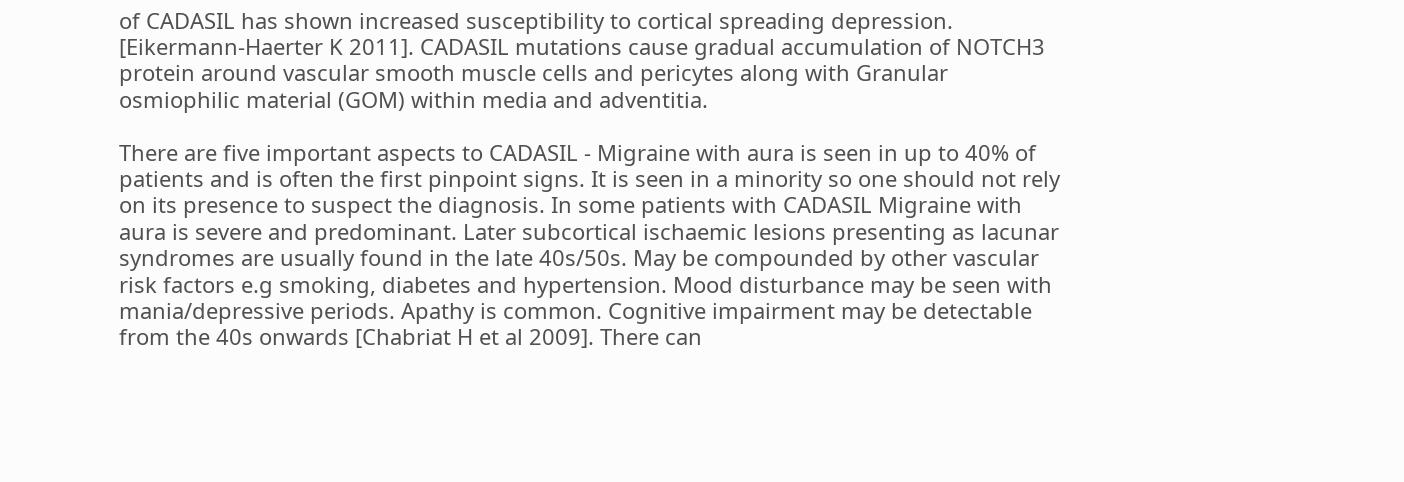of CADASIL has shown increased susceptibility to cortical spreading depression. [Eikermann-Haerter K 2011]. CADASIL mutations cause gradual accumulation of NOTCH3 protein around vascular smooth muscle cells and pericytes along with Granular osmiophilic material (GOM) within media and adventitia.

There are five important aspects to CADASIL - Migraine with aura is seen in up to 40% of patients and is often the first pinpoint signs. It is seen in a minority so one should not rely on its presence to suspect the diagnosis. In some patients with CADASIL Migraine with aura is severe and predominant. Later subcortical ischaemic lesions presenting as lacunar syndromes are usually found in the late 40s/50s. May be compounded by other vascular risk factors e.g smoking, diabetes and hypertension. Mood disturbance may be seen with mania/depressive periods. Apathy is common. Cognitive impairment may be detectable from the 40s onwards [Chabriat H et al 2009]. There can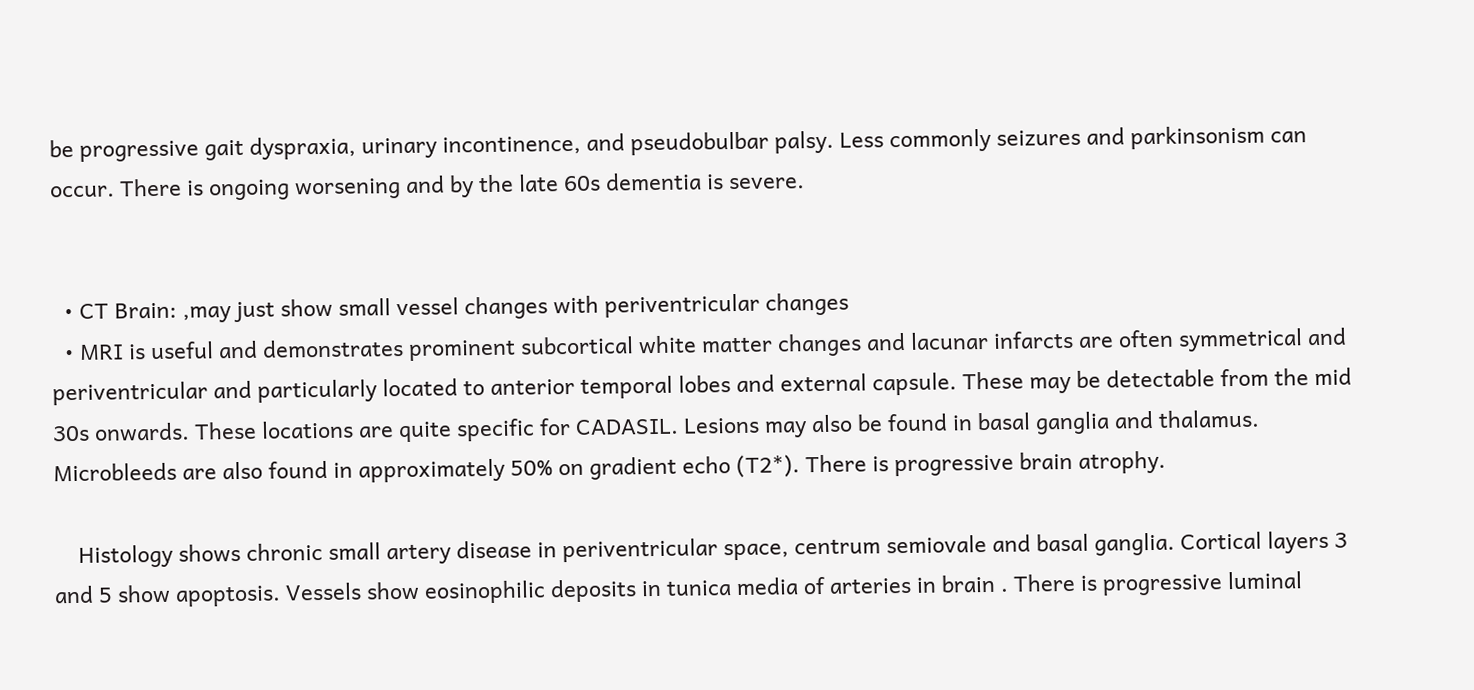be progressive gait dyspraxia, urinary incontinence, and pseudobulbar palsy. Less commonly seizures and parkinsonism can occur. There is ongoing worsening and by the late 60s dementia is severe.


  • CT Brain: ,may just show small vessel changes with periventricular changes
  • MRI is useful and demonstrates prominent subcortical white matter changes and lacunar infarcts are often symmetrical and periventricular and particularly located to anterior temporal lobes and external capsule. These may be detectable from the mid 30s onwards. These locations are quite specific for CADASIL. Lesions may also be found in basal ganglia and thalamus. Microbleeds are also found in approximately 50% on gradient echo (T2*). There is progressive brain atrophy.

    Histology shows chronic small artery disease in periventricular space, centrum semiovale and basal ganglia. Cortical layers 3 and 5 show apoptosis. Vessels show eosinophilic deposits in tunica media of arteries in brain . There is progressive luminal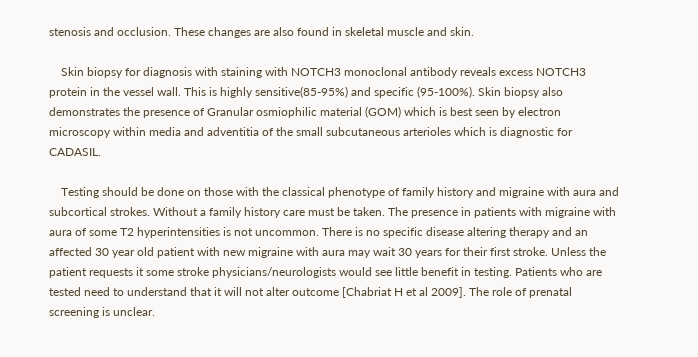stenosis and occlusion. These changes are also found in skeletal muscle and skin.

    Skin biopsy for diagnosis with staining with NOTCH3 monoclonal antibody reveals excess NOTCH3 protein in the vessel wall. This is highly sensitive(85-95%) and specific (95-100%). Skin biopsy also demonstrates the presence of Granular osmiophilic material (GOM) which is best seen by electron microscopy within media and adventitia of the small subcutaneous arterioles which is diagnostic for CADASIL.

    Testing should be done on those with the classical phenotype of family history and migraine with aura and subcortical strokes. Without a family history care must be taken. The presence in patients with migraine with aura of some T2 hyperintensities is not uncommon. There is no specific disease altering therapy and an affected 30 year old patient with new migraine with aura may wait 30 years for their first stroke. Unless the patient requests it some stroke physicians/neurologists would see little benefit in testing. Patients who are tested need to understand that it will not alter outcome [Chabriat H et al 2009]. The role of prenatal screening is unclear.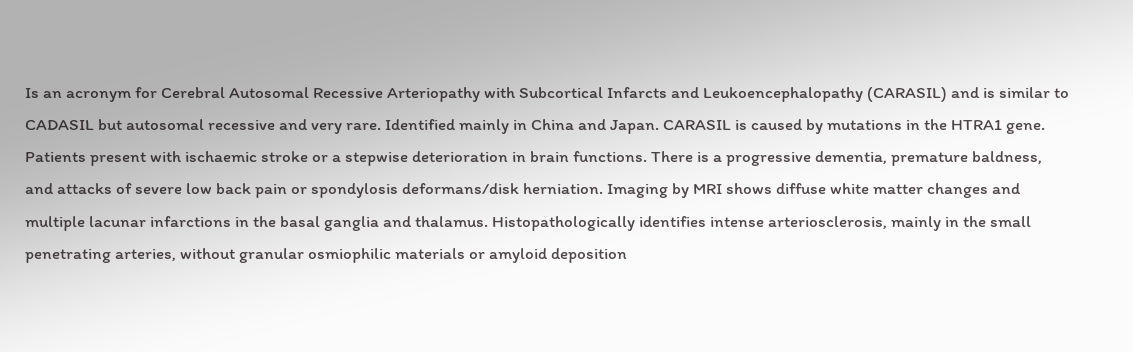Is an acronym for Cerebral Autosomal Recessive Arteriopathy with Subcortical Infarcts and Leukoencephalopathy (CARASIL) and is similar to CADASIL but autosomal recessive and very rare. Identified mainly in China and Japan. CARASIL is caused by mutations in the HTRA1 gene. Patients present with ischaemic stroke or a stepwise deterioration in brain functions. There is a progressive dementia, premature baldness, and attacks of severe low back pain or spondylosis deformans/disk herniation. Imaging by MRI shows diffuse white matter changes and multiple lacunar infarctions in the basal ganglia and thalamus. Histopathologically identifies intense arteriosclerosis, mainly in the small penetrating arteries, without granular osmiophilic materials or amyloid deposition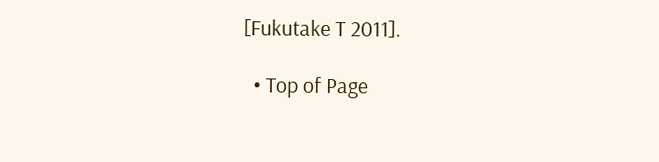[Fukutake T 2011].

  • Top of Page